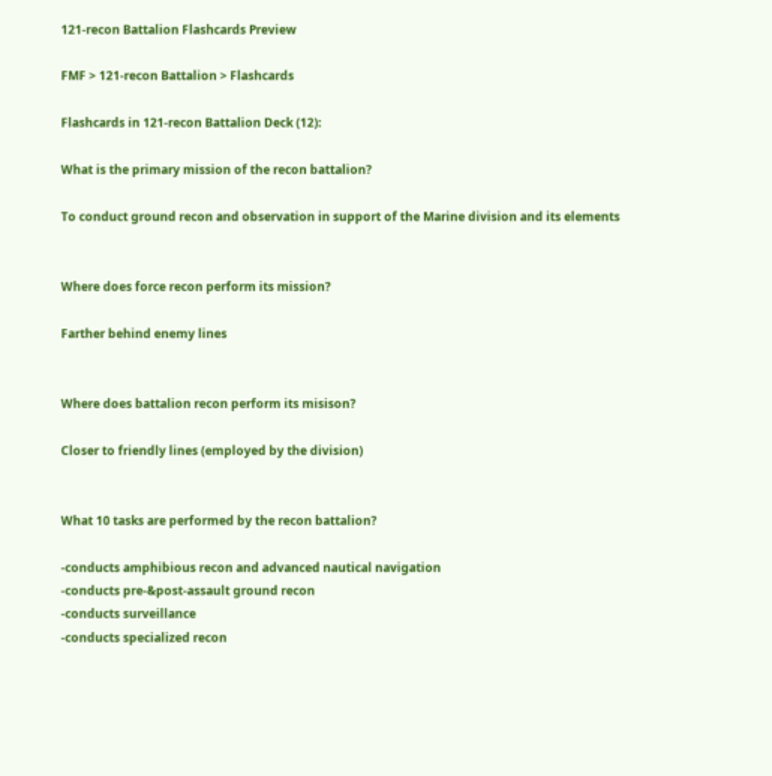121-recon Battalion Flashcards Preview

FMF > 121-recon Battalion > Flashcards

Flashcards in 121-recon Battalion Deck (12):

What is the primary mission of the recon battalion?

To conduct ground recon and observation in support of the Marine division and its elements


Where does force recon perform its mission?

Farther behind enemy lines


Where does battalion recon perform its misison?

Closer to friendly lines (employed by the division)


What 10 tasks are performed by the recon battalion?

-conducts amphibious recon and advanced nautical navigation
-conducts pre-&post-assault ground recon
-conducts surveillance
-conducts specialized recon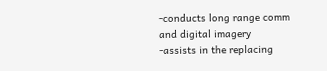-conducts long range comm and digital imagery
-assists in the replacing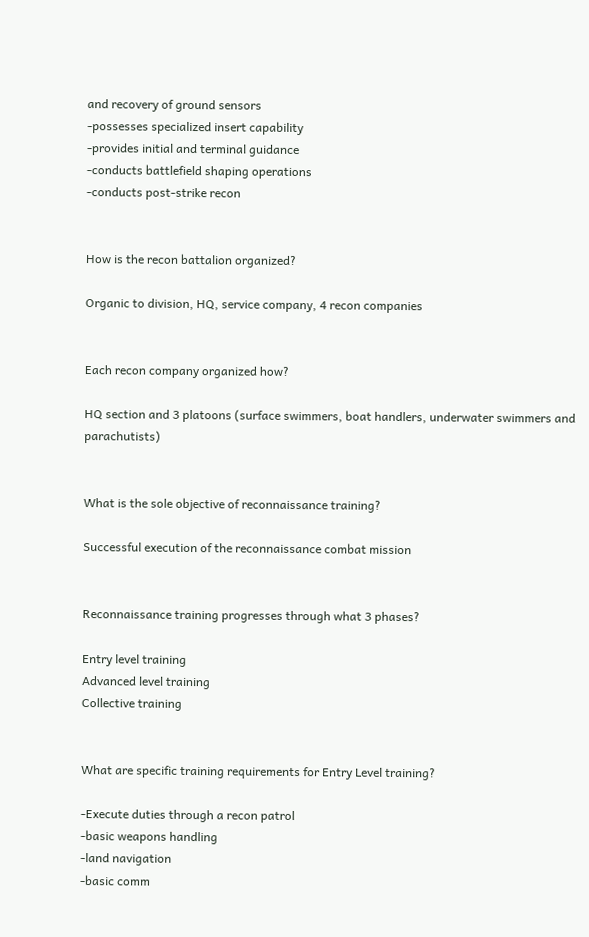and recovery of ground sensors
-possesses specialized insert capability
-provides initial and terminal guidance
-conducts battlefield shaping operations
-conducts post-strike recon


How is the recon battalion organized?

Organic to division, HQ, service company, 4 recon companies


Each recon company organized how?

HQ section and 3 platoons (surface swimmers, boat handlers, underwater swimmers and parachutists)


What is the sole objective of reconnaissance training?

Successful execution of the reconnaissance combat mission


Reconnaissance training progresses through what 3 phases?

Entry level training
Advanced level training
Collective training


What are specific training requirements for Entry Level training?

-Execute duties through a recon patrol
-basic weapons handling
-land navigation
-basic comm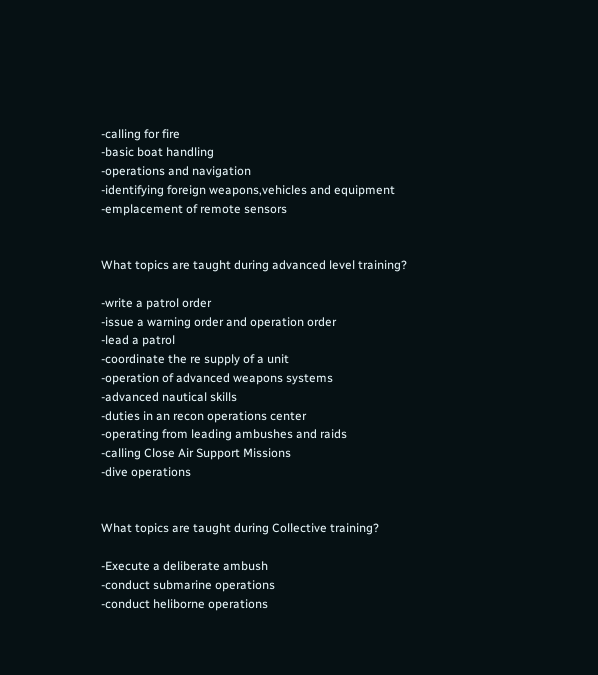-calling for fire
-basic boat handling
-operations and navigation
-identifying foreign weapons,vehicles and equipment
-emplacement of remote sensors


What topics are taught during advanced level training?

-write a patrol order
-issue a warning order and operation order
-lead a patrol
-coordinate the re supply of a unit
-operation of advanced weapons systems
-advanced nautical skills
-duties in an recon operations center
-operating from leading ambushes and raids
-calling Close Air Support Missions
-dive operations


What topics are taught during Collective training?

-Execute a deliberate ambush
-conduct submarine operations
-conduct heliborne operations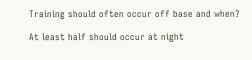Training should often occur off base and when?

At least half should occur at night